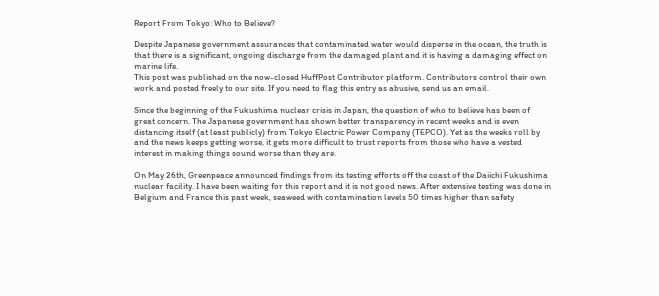Report From Tokyo: Who to Believe?

Despite Japanese government assurances that contaminated water would disperse in the ocean, the truth is that there is a significant, ongoing discharge from the damaged plant and it is having a damaging effect on marine life.
This post was published on the now-closed HuffPost Contributor platform. Contributors control their own work and posted freely to our site. If you need to flag this entry as abusive, send us an email.

Since the beginning of the Fukushima nuclear crisis in Japan, the question of who to believe has been of great concern. The Japanese government has shown better transparency in recent weeks and is even distancing itself (at least publicly) from Tokyo Electric Power Company (TEPCO). Yet as the weeks roll by and the news keeps getting worse, it gets more difficult to trust reports from those who have a vested interest in making things sound worse than they are.

On May 26th, Greenpeace announced findings from its testing efforts off the coast of the Daiichi Fukushima nuclear facility. I have been waiting for this report and it is not good news. After extensive testing was done in Belgium and France this past week, seaweed with contamination levels 50 times higher than safety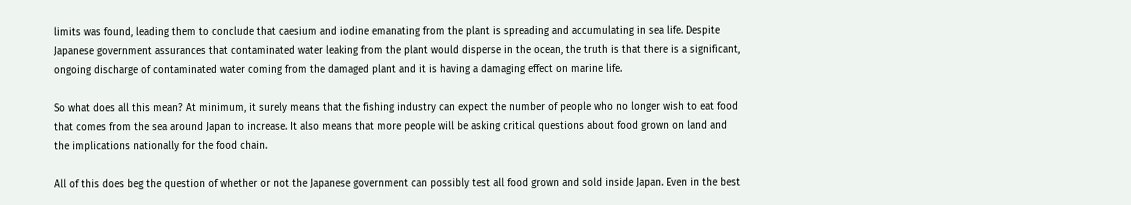limits was found, leading them to conclude that caesium and iodine emanating from the plant is spreading and accumulating in sea life. Despite Japanese government assurances that contaminated water leaking from the plant would disperse in the ocean, the truth is that there is a significant, ongoing discharge of contaminated water coming from the damaged plant and it is having a damaging effect on marine life.

So what does all this mean? At minimum, it surely means that the fishing industry can expect the number of people who no longer wish to eat food that comes from the sea around Japan to increase. It also means that more people will be asking critical questions about food grown on land and the implications nationally for the food chain.

All of this does beg the question of whether or not the Japanese government can possibly test all food grown and sold inside Japan. Even in the best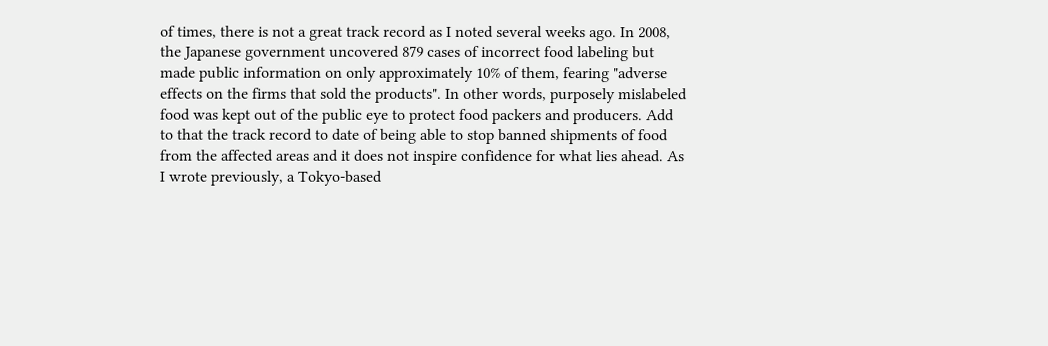of times, there is not a great track record as I noted several weeks ago. In 2008, the Japanese government uncovered 879 cases of incorrect food labeling but made public information on only approximately 10% of them, fearing "adverse effects on the firms that sold the products". In other words, purposely mislabeled food was kept out of the public eye to protect food packers and producers. Add to that the track record to date of being able to stop banned shipments of food from the affected areas and it does not inspire confidence for what lies ahead. As I wrote previously, a Tokyo-based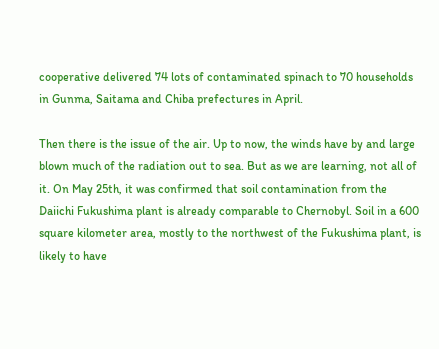cooperative delivered 74 lots of contaminated spinach to 70 households in Gunma, Saitama and Chiba prefectures in April.

Then there is the issue of the air. Up to now, the winds have by and large blown much of the radiation out to sea. But as we are learning, not all of it. On May 25th, it was confirmed that soil contamination from the Daiichi Fukushima plant is already comparable to Chernobyl. Soil in a 600 square kilometer area, mostly to the northwest of the Fukushima plant, is likely to have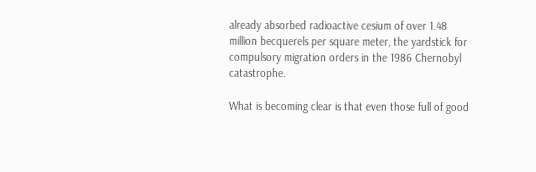already absorbed radioactive cesium of over 1.48 million becquerels per square meter, the yardstick for compulsory migration orders in the 1986 Chernobyl catastrophe.

What is becoming clear is that even those full of good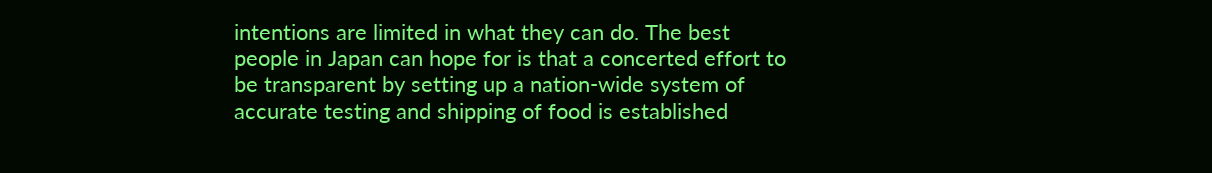intentions are limited in what they can do. The best people in Japan can hope for is that a concerted effort to be transparent by setting up a nation-wide system of accurate testing and shipping of food is established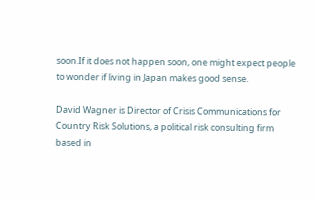soon.If it does not happen soon, one might expect people to wonder if living in Japan makes good sense.

David Wagner is Director of Crisis Communications for Country Risk Solutions, a political risk consulting firm based in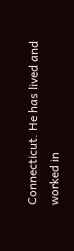Connecticut. He has lived and worked in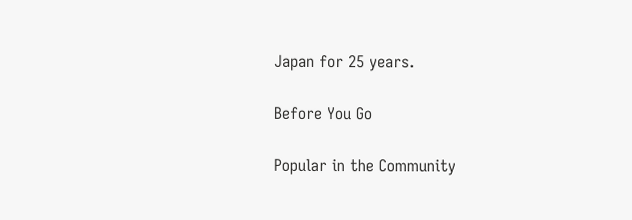Japan for 25 years.

Before You Go

Popular in the Community